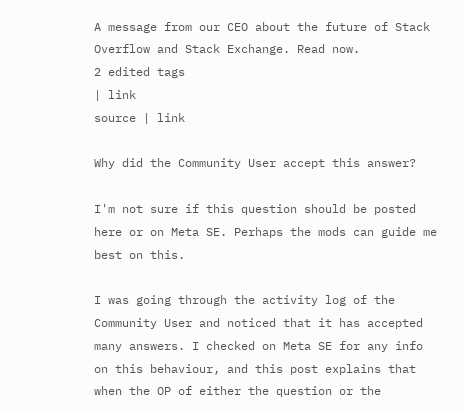A message from our CEO about the future of Stack Overflow and Stack Exchange. Read now.
2 edited tags
| link
source | link

Why did the Community User accept this answer?

I'm not sure if this question should be posted here or on Meta SE. Perhaps the mods can guide me best on this.

I was going through the activity log of the Community User and noticed that it has accepted many answers. I checked on Meta SE for any info on this behaviour, and this post explains that when the OP of either the question or the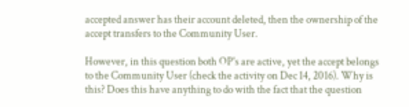accepted answer has their account deleted, then the ownership of the accept transfers to the Community User.

However, in this question both OP's are active, yet the accept belongs to the Community User (check the activity on Dec 14, 2016). Why is this? Does this have anything to do with the fact that the question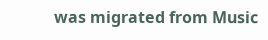was migrated from Music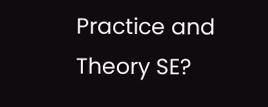Practice and Theory SE?